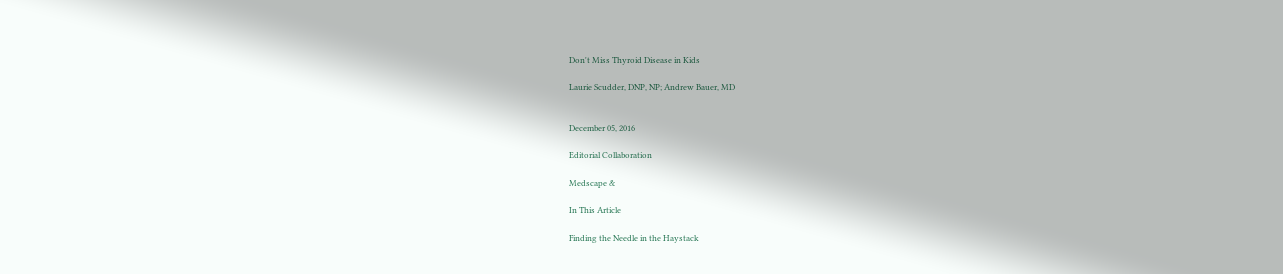Don't Miss Thyroid Disease in Kids

Laurie Scudder, DNP, NP; Andrew Bauer, MD


December 05, 2016

Editorial Collaboration

Medscape &

In This Article

Finding the Needle in the Haystack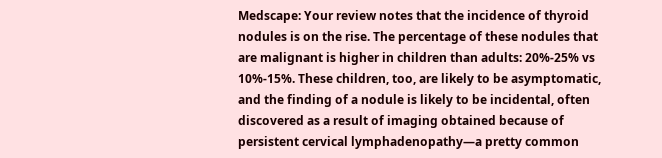Medscape: Your review notes that the incidence of thyroid nodules is on the rise. The percentage of these nodules that are malignant is higher in children than adults: 20%-25% vs 10%-15%. These children, too, are likely to be asymptomatic, and the finding of a nodule is likely to be incidental, often discovered as a result of imaging obtained because of persistent cervical lymphadenopathy—a pretty common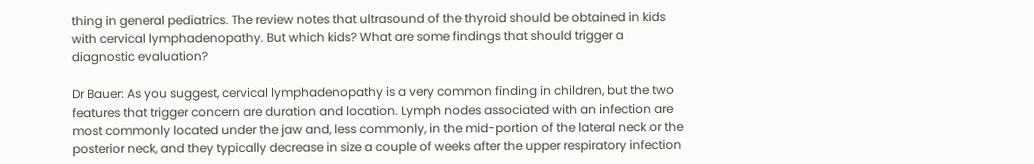thing in general pediatrics. The review notes that ultrasound of the thyroid should be obtained in kids with cervical lymphadenopathy. But which kids? What are some findings that should trigger a diagnostic evaluation?

Dr Bauer: As you suggest, cervical lymphadenopathy is a very common finding in children, but the two features that trigger concern are duration and location. Lymph nodes associated with an infection are most commonly located under the jaw and, less commonly, in the mid-portion of the lateral neck or the posterior neck, and they typically decrease in size a couple of weeks after the upper respiratory infection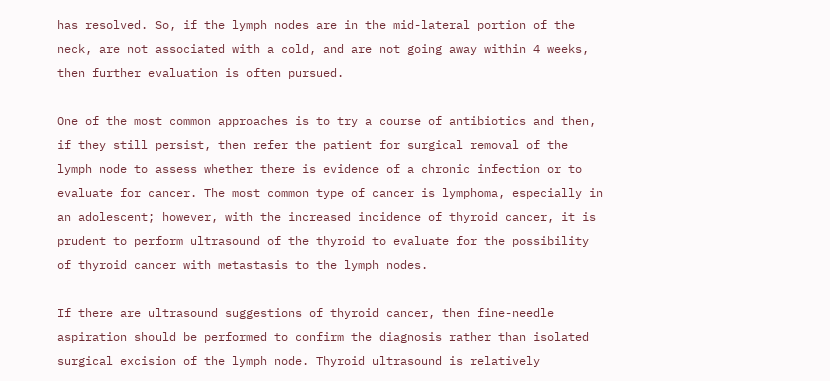has resolved. So, if the lymph nodes are in the mid-lateral portion of the neck, are not associated with a cold, and are not going away within 4 weeks, then further evaluation is often pursued.

One of the most common approaches is to try a course of antibiotics and then, if they still persist, then refer the patient for surgical removal of the lymph node to assess whether there is evidence of a chronic infection or to evaluate for cancer. The most common type of cancer is lymphoma, especially in an adolescent; however, with the increased incidence of thyroid cancer, it is prudent to perform ultrasound of the thyroid to evaluate for the possibility of thyroid cancer with metastasis to the lymph nodes.

If there are ultrasound suggestions of thyroid cancer, then fine-needle aspiration should be performed to confirm the diagnosis rather than isolated surgical excision of the lymph node. Thyroid ultrasound is relatively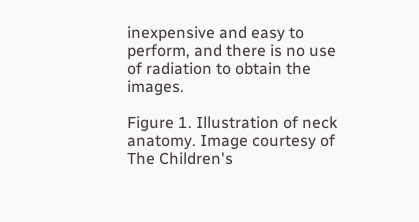inexpensive and easy to perform, and there is no use of radiation to obtain the images.

Figure 1. Illustration of neck anatomy. Image courtesy of The Children's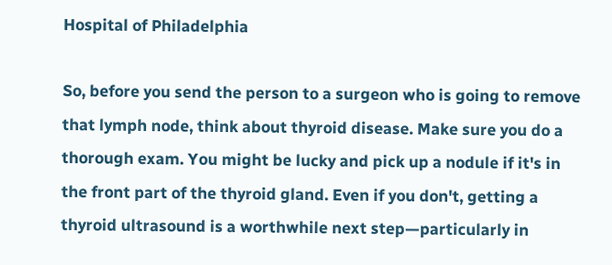Hospital of Philadelphia

So, before you send the person to a surgeon who is going to remove that lymph node, think about thyroid disease. Make sure you do a thorough exam. You might be lucky and pick up a nodule if it's in the front part of the thyroid gland. Even if you don't, getting a thyroid ultrasound is a worthwhile next step—particularly in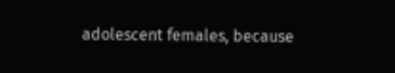adolescent females, because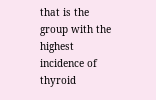that is the group with the highest incidence of thyroid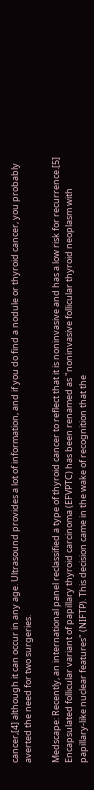cancer,[4] although it can occur in any age. Ultrasound provides a lot of information, and if you do find a nodule or thyroid cancer, you probably averted the need for two surgeries.

Medscape: Recently, an international panel reclassified a type of thyroid cancer to reflect that it is noninvasive and has a low risk for recurrence.[5] Encapsulated follicular variant of papillary thyroid carcinoma (EFVPTC) has been renamed as "noninvasive follicular thyroid neoplasm with papillary-like nuclear features" (NIFTP). This decision came in the wake of recognition that the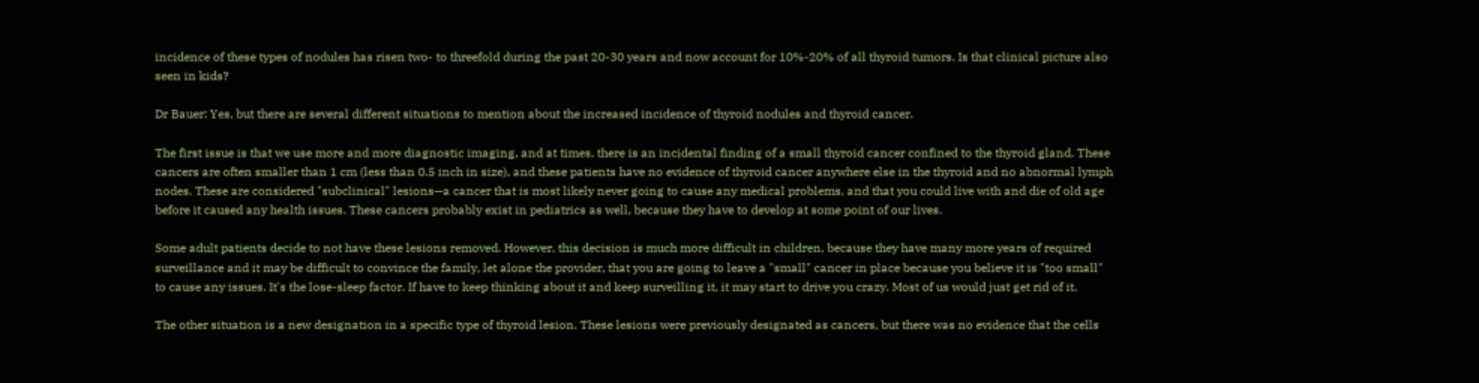incidence of these types of nodules has risen two- to threefold during the past 20-30 years and now account for 10%-20% of all thyroid tumors. Is that clinical picture also seen in kids?

Dr Bauer: Yes, but there are several different situations to mention about the increased incidence of thyroid nodules and thyroid cancer.

The first issue is that we use more and more diagnostic imaging, and at times, there is an incidental finding of a small thyroid cancer confined to the thyroid gland. These cancers are often smaller than 1 cm (less than 0.5 inch in size), and these patients have no evidence of thyroid cancer anywhere else in the thyroid and no abnormal lymph nodes. These are considered "subclinical" lesions—a cancer that is most likely never going to cause any medical problems, and that you could live with and die of old age before it caused any health issues. These cancers probably exist in pediatrics as well, because they have to develop at some point of our lives.

Some adult patients decide to not have these lesions removed. However, this decision is much more difficult in children, because they have many more years of required surveillance and it may be difficult to convince the family, let alone the provider, that you are going to leave a "small" cancer in place because you believe it is "too small" to cause any issues. It's the lose-sleep factor. If have to keep thinking about it and keep surveilling it, it may start to drive you crazy. Most of us would just get rid of it.

The other situation is a new designation in a specific type of thyroid lesion. These lesions were previously designated as cancers, but there was no evidence that the cells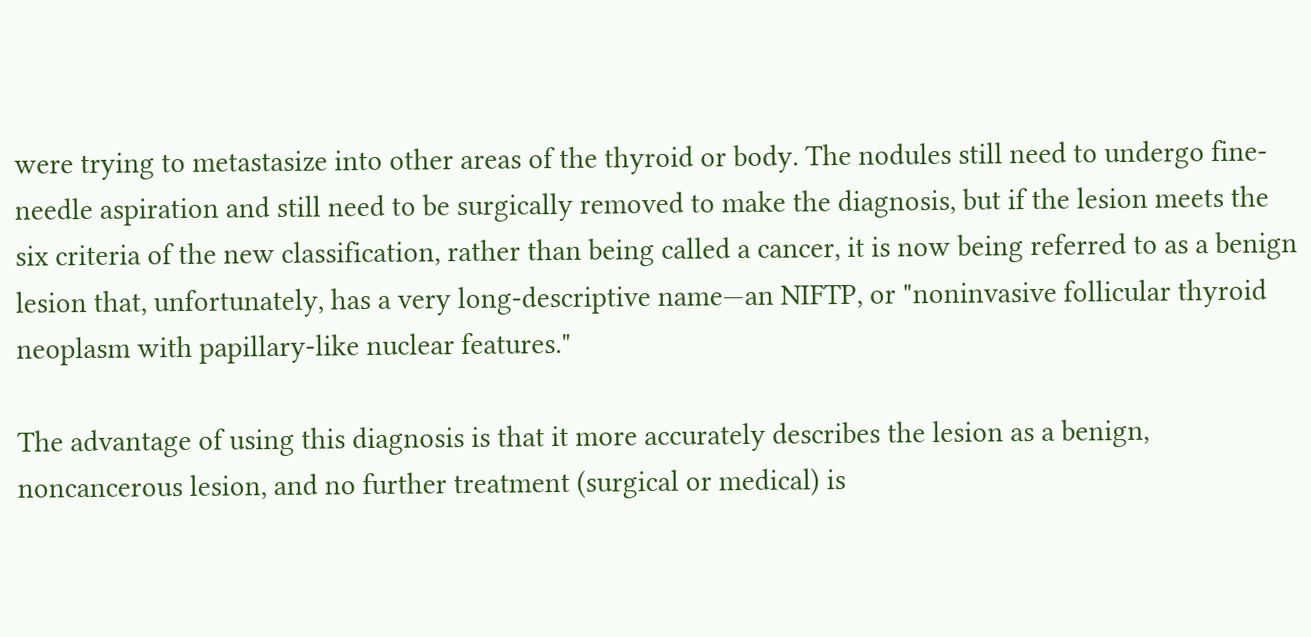were trying to metastasize into other areas of the thyroid or body. The nodules still need to undergo fine-needle aspiration and still need to be surgically removed to make the diagnosis, but if the lesion meets the six criteria of the new classification, rather than being called a cancer, it is now being referred to as a benign lesion that, unfortunately, has a very long-descriptive name—an NIFTP, or "noninvasive follicular thyroid neoplasm with papillary-like nuclear features."

The advantage of using this diagnosis is that it more accurately describes the lesion as a benign, noncancerous lesion, and no further treatment (surgical or medical) is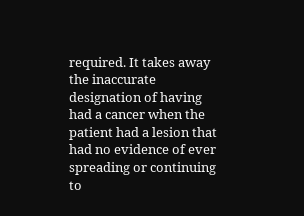required. It takes away the inaccurate designation of having had a cancer when the patient had a lesion that had no evidence of ever spreading or continuing to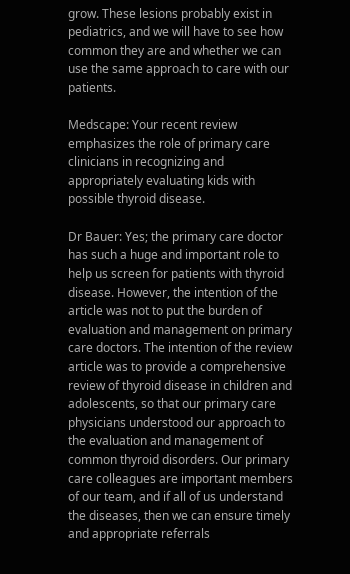grow. These lesions probably exist in pediatrics, and we will have to see how common they are and whether we can use the same approach to care with our patients.

Medscape: Your recent review emphasizes the role of primary care clinicians in recognizing and appropriately evaluating kids with possible thyroid disease.

Dr Bauer: Yes; the primary care doctor has such a huge and important role to help us screen for patients with thyroid disease. However, the intention of the article was not to put the burden of evaluation and management on primary care doctors. The intention of the review article was to provide a comprehensive review of thyroid disease in children and adolescents, so that our primary care physicians understood our approach to the evaluation and management of common thyroid disorders. Our primary care colleagues are important members of our team, and if all of us understand the diseases, then we can ensure timely and appropriate referrals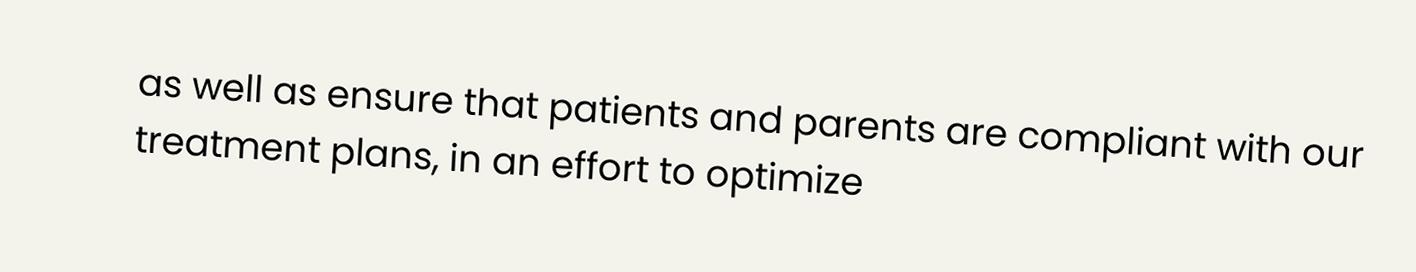as well as ensure that patients and parents are compliant with our treatment plans, in an effort to optimize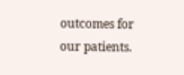outcomes for our patients.